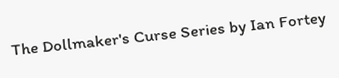The Dollmaker's Curse Series by Ian Fortey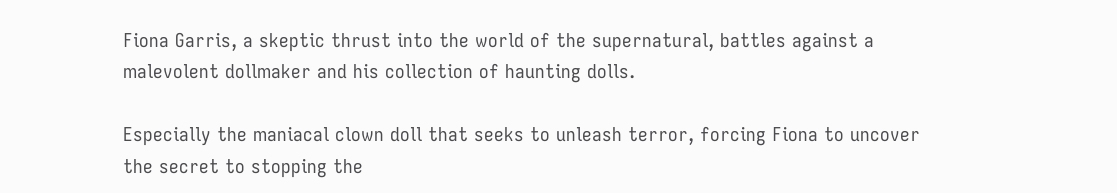Fiona Garris, a skeptic thrust into the world of the supernatural, battles against a malevolent dollmaker and his collection of haunting dolls.

Especially the maniacal clown doll that seeks to unleash terror, forcing Fiona to uncover the secret to stopping the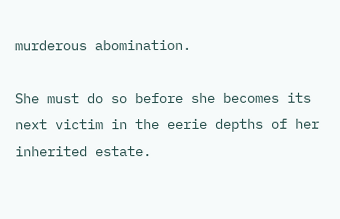murderous abomination.

She must do so before she becomes its next victim in the eerie depths of her inherited estate.